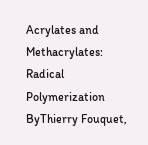Acrylates and Methacrylates: Radical Polymerization
ByThierry Fouquet,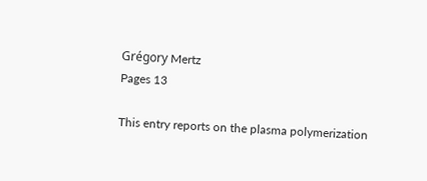Grégory Mertz
Pages 13

This entry reports on the plasma polymerization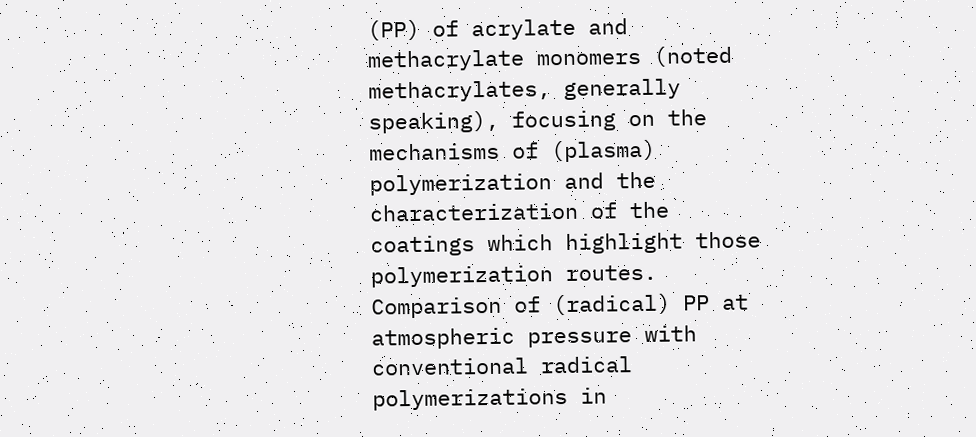(PP) of acrylate and methacrylate monomers (noted methacrylates, generally speaking), focusing on the mechanisms of (plasma) polymerization and the characterization of the coatings which highlight those polymerization routes. Comparison of (radical) PP at atmospheric pressure with conventional radical polymerizations in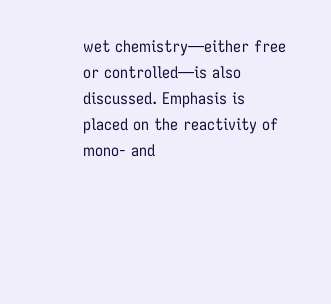wet chemistry—either free or controlled—is also discussed. Emphasis is placed on the reactivity of mono- and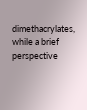dimethacrylates, while a brief perspective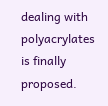dealing with polyacrylates is finally proposed.